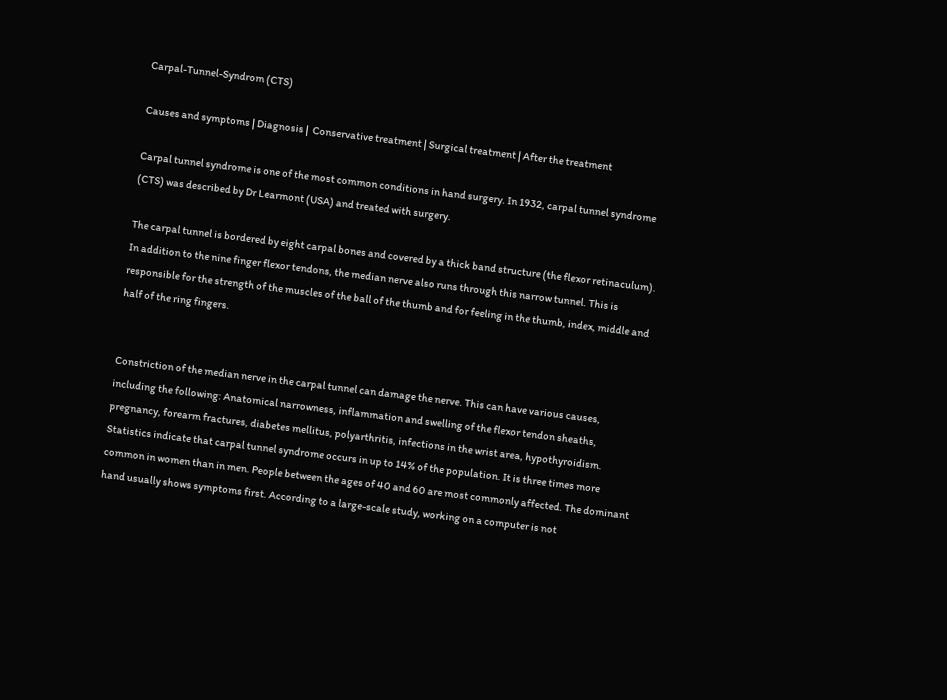Carpal-Tunnel-Syndrom (CTS)

Causes and symptoms | Diagnosis |  Conservative treatment | Surgical treatment | After the treatment

Carpal tunnel syndrome is one of the most common conditions in hand surgery. In 1932, carpal tunnel syndrome (CTS) was described by Dr Learmont (USA) and treated with surgery.

The carpal tunnel is bordered by eight carpal bones and covered by a thick band structure (the flexor retinaculum). In addition to the nine finger flexor tendons, the median nerve also runs through this narrow tunnel. This is responsible for the strength of the muscles of the ball of the thumb and for feeling in the thumb, index, middle and half of the ring fingers.


Constriction of the median nerve in the carpal tunnel can damage the nerve. This can have various causes, including the following: Anatomical narrowness, inflammation and swelling of the flexor tendon sheaths, pregnancy, forearm fractures, diabetes mellitus, polyarthritis, infections in the wrist area, hypothyroidism. Statistics indicate that carpal tunnel syndrome occurs in up to 14% of the population. It is three times more common in women than in men. People between the ages of 40 and 60 are most commonly affected. The dominant hand usually shows symptoms first. According to a large-scale study, working on a computer is not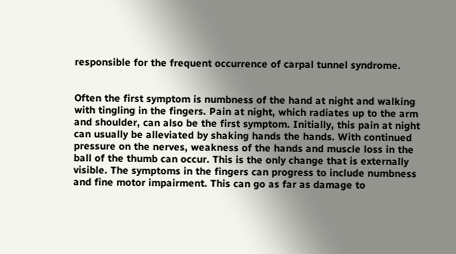responsible for the frequent occurrence of carpal tunnel syndrome.


Often the first symptom is numbness of the hand at night and walking with tingling in the fingers. Pain at night, which radiates up to the arm and shoulder, can also be the first symptom. Initially, this pain at night can usually be alleviated by shaking hands the hands. With continued pressure on the nerves, weakness of the hands and muscle loss in the ball of the thumb can occur. This is the only change that is externally visible. The symptoms in the fingers can progress to include numbness and fine motor impairment. This can go as far as damage to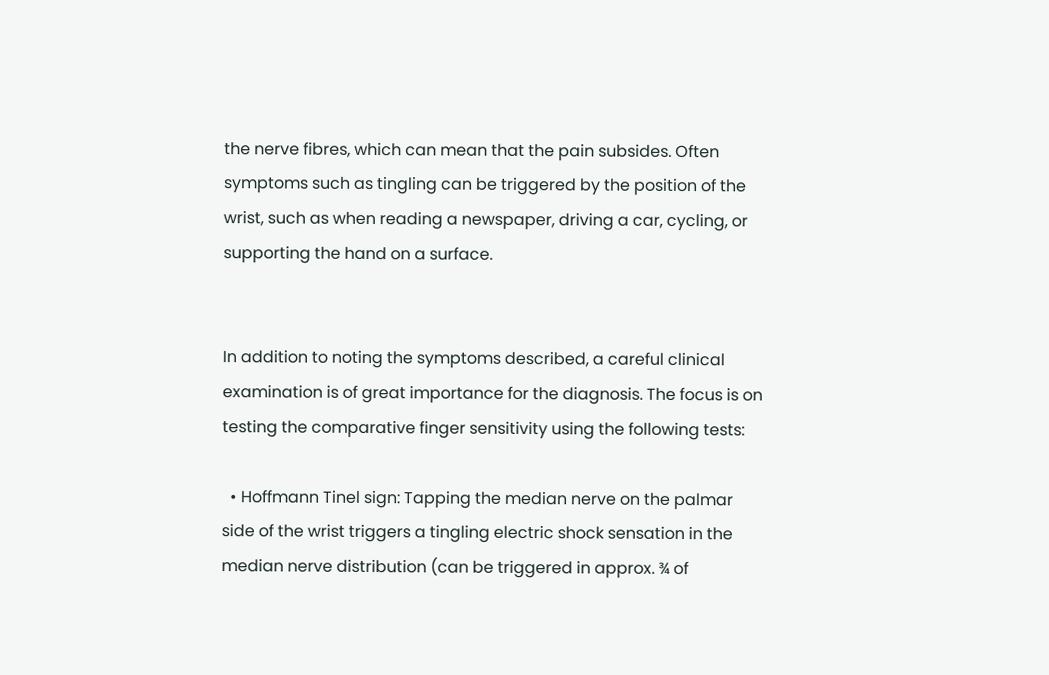the nerve fibres, which can mean that the pain subsides. Often symptoms such as tingling can be triggered by the position of the wrist, such as when reading a newspaper, driving a car, cycling, or supporting the hand on a surface.


In addition to noting the symptoms described, a careful clinical examination is of great importance for the diagnosis. The focus is on testing the comparative finger sensitivity using the following tests:

  • Hoffmann Tinel sign: Tapping the median nerve on the palmar side of the wrist triggers a tingling electric shock sensation in the median nerve distribution (can be triggered in approx. ¾ of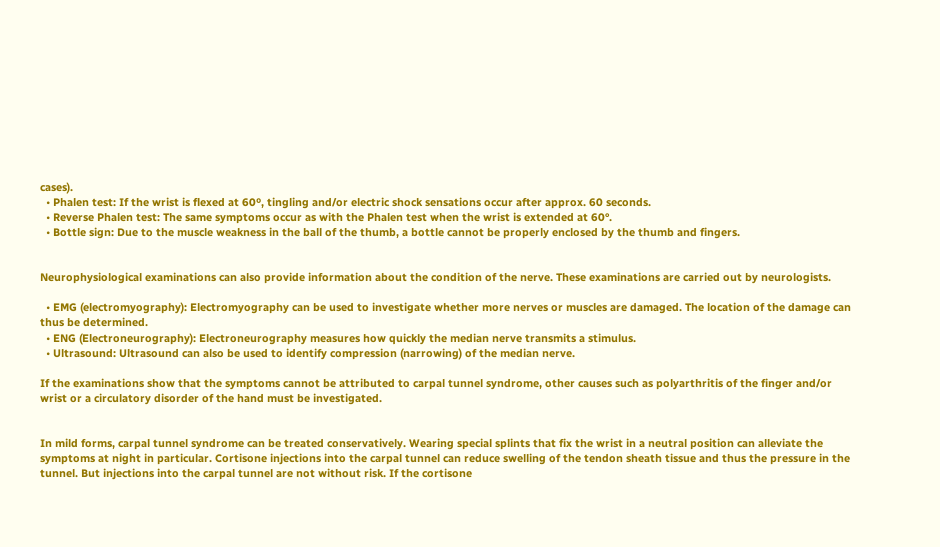cases).
  • Phalen test: If the wrist is flexed at 60º, tingling and/or electric shock sensations occur after approx. 60 seconds.
  • Reverse Phalen test: The same symptoms occur as with the Phalen test when the wrist is extended at 60°.
  • Bottle sign: Due to the muscle weakness in the ball of the thumb, a bottle cannot be properly enclosed by the thumb and fingers.


Neurophysiological examinations can also provide information about the condition of the nerve. These examinations are carried out by neurologists.

  • EMG (electromyography): Electromyography can be used to investigate whether more nerves or muscles are damaged. The location of the damage can thus be determined.
  • ENG (Electroneurography): Electroneurography measures how quickly the median nerve transmits a stimulus.
  • Ultrasound: Ultrasound can also be used to identify compression (narrowing) of the median nerve.

If the examinations show that the symptoms cannot be attributed to carpal tunnel syndrome, other causes such as polyarthritis of the finger and/or wrist or a circulatory disorder of the hand must be investigated.


In mild forms, carpal tunnel syndrome can be treated conservatively. Wearing special splints that fix the wrist in a neutral position can alleviate the symptoms at night in particular. Cortisone injections into the carpal tunnel can reduce swelling of the tendon sheath tissue and thus the pressure in the tunnel. But injections into the carpal tunnel are not without risk. If the cortisone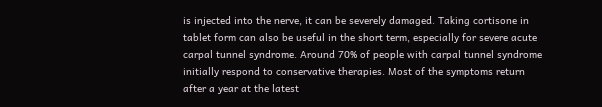is injected into the nerve, it can be severely damaged. Taking cortisone in tablet form can also be useful in the short term, especially for severe acute carpal tunnel syndrome. Around 70% of people with carpal tunnel syndrome initially respond to conservative therapies. Most of the symptoms return after a year at the latest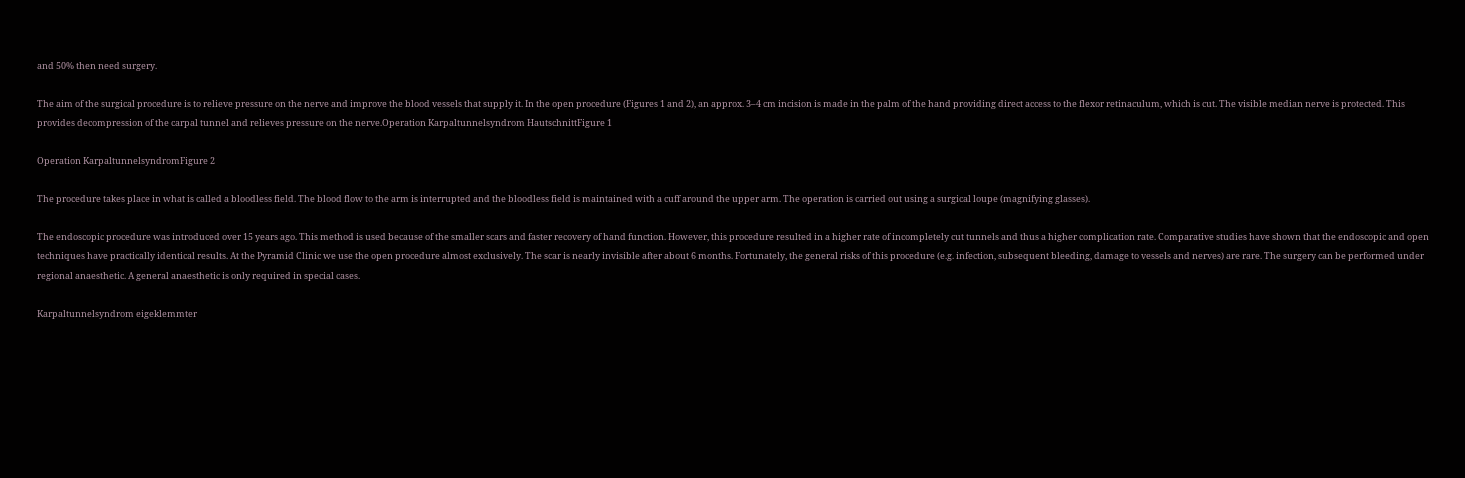and 50% then need surgery.

The aim of the surgical procedure is to relieve pressure on the nerve and improve the blood vessels that supply it. In the open procedure (Figures 1 and 2), an approx. 3–4 cm incision is made in the palm of the hand providing direct access to the flexor retinaculum, which is cut. The visible median nerve is protected. This provides decompression of the carpal tunnel and relieves pressure on the nerve.Operation Karpaltunnelsyndrom HautschnittFigure 1

Operation KarpaltunnelsyndromFigure 2

The procedure takes place in what is called a bloodless field. The blood flow to the arm is interrupted and the bloodless field is maintained with a cuff around the upper arm. The operation is carried out using a surgical loupe (magnifying glasses).

The endoscopic procedure was introduced over 15 years ago. This method is used because of the smaller scars and faster recovery of hand function. However, this procedure resulted in a higher rate of incompletely cut tunnels and thus a higher complication rate. Comparative studies have shown that the endoscopic and open techniques have practically identical results. At the Pyramid Clinic we use the open procedure almost exclusively. The scar is nearly invisible after about 6 months. Fortunately, the general risks of this procedure (e.g. infection, subsequent bleeding, damage to vessels and nerves) are rare. The surgery can be performed under regional anaesthetic. A general anaesthetic is only required in special cases.

Karpaltunnelsyndrom eigeklemmter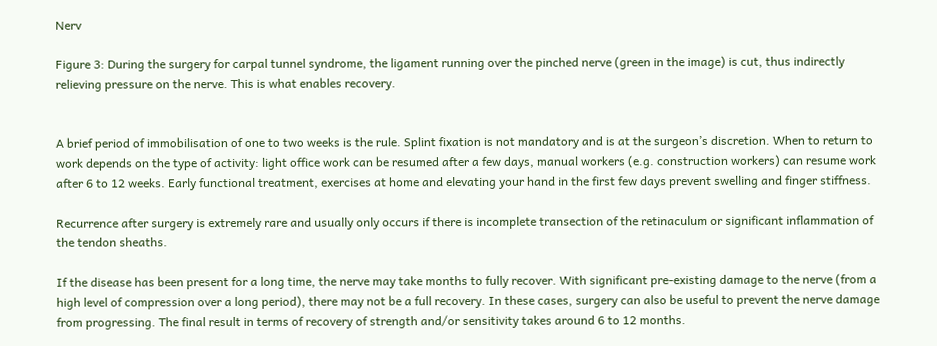Nerv

Figure 3: During the surgery for carpal tunnel syndrome, the ligament running over the pinched nerve (green in the image) is cut, thus indirectly relieving pressure on the nerve. This is what enables recovery.


A brief period of immobilisation of one to two weeks is the rule. Splint fixation is not mandatory and is at the surgeon’s discretion. When to return to work depends on the type of activity: light office work can be resumed after a few days, manual workers (e.g. construction workers) can resume work after 6 to 12 weeks. Early functional treatment, exercises at home and elevating your hand in the first few days prevent swelling and finger stiffness.

Recurrence after surgery is extremely rare and usually only occurs if there is incomplete transection of the retinaculum or significant inflammation of the tendon sheaths.

If the disease has been present for a long time, the nerve may take months to fully recover. With significant pre-existing damage to the nerve (from a high level of compression over a long period), there may not be a full recovery. In these cases, surgery can also be useful to prevent the nerve damage from progressing. The final result in terms of recovery of strength and/or sensitivity takes around 6 to 12 months.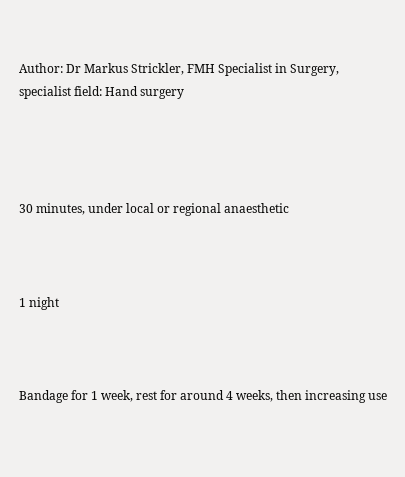Author: Dr Markus Strickler, FMH Specialist in Surgery, specialist field: Hand surgery




30 minutes, under local or regional anaesthetic



1 night



Bandage for 1 week, rest for around 4 weeks, then increasing use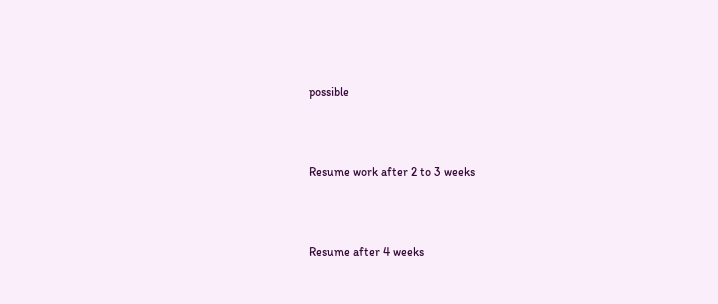possible



Resume work after 2 to 3 weeks



Resume after 4 weeks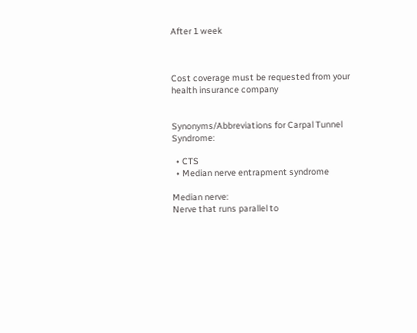After 1 week



Cost coverage must be requested from your health insurance company


Synonyms/Abbreviations for Carpal Tunnel Syndrome:

  • CTS
  • Median nerve entrapment syndrome

Median nerve:
Nerve that runs parallel to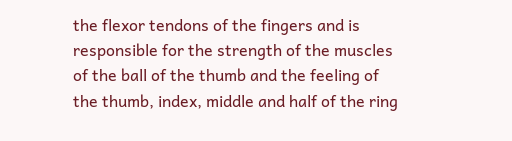the flexor tendons of the fingers and is responsible for the strength of the muscles of the ball of the thumb and the feeling of the thumb, index, middle and half of the ring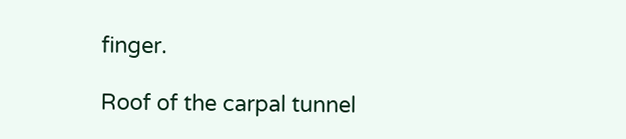finger.

Roof of the carpal tunnel